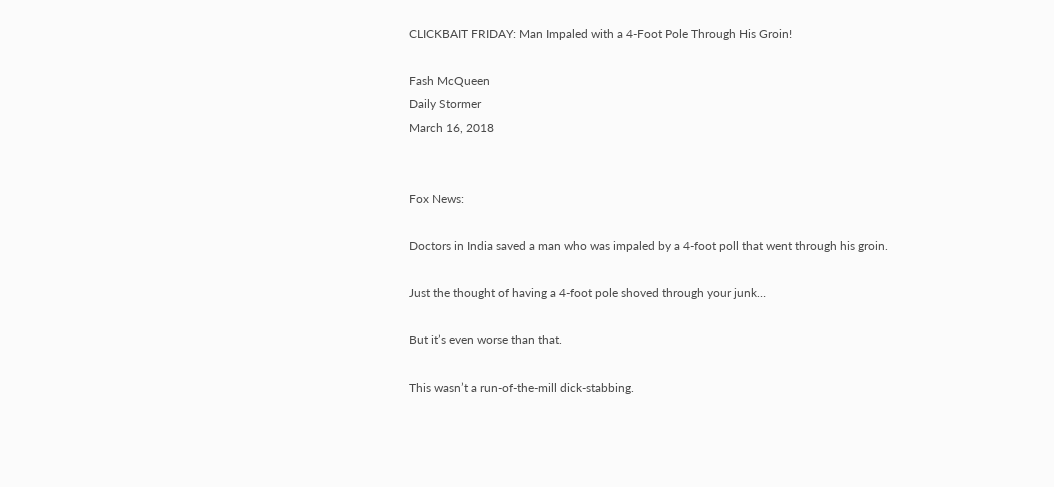CLICKBAIT FRIDAY: Man Impaled with a 4-Foot Pole Through His Groin!

Fash McQueen
Daily Stormer
March 16, 2018


Fox News:

Doctors in India saved a man who was impaled by a 4-foot poll that went through his groin.

Just the thought of having a 4-foot pole shoved through your junk…

But it’s even worse than that.

This wasn’t a run-of-the-mill dick-stabbing.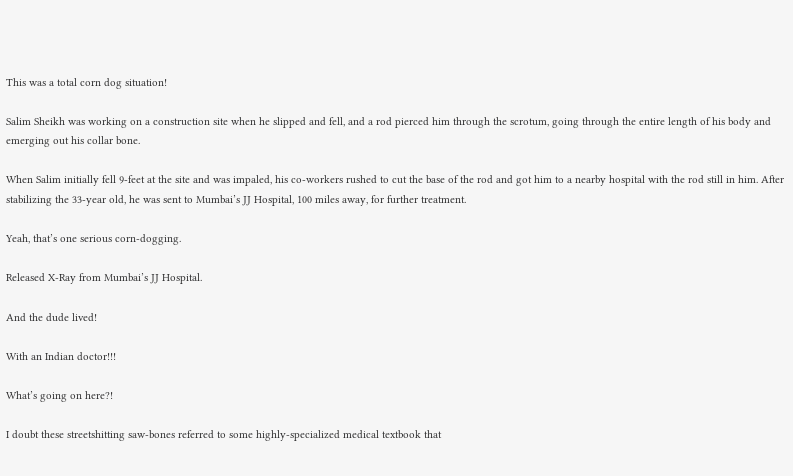This was a total corn dog situation!

Salim Sheikh was working on a construction site when he slipped and fell, and a rod pierced him through the scrotum, going through the entire length of his body and emerging out his collar bone.

When Salim initially fell 9-feet at the site and was impaled, his co-workers rushed to cut the base of the rod and got him to a nearby hospital with the rod still in him. After stabilizing the 33-year old, he was sent to Mumbai’s JJ Hospital, 100 miles away, for further treatment.

Yeah, that’s one serious corn-dogging.

Released X-Ray from Mumbai’s JJ Hospital.

And the dude lived!

With an Indian doctor!!!

What’s going on here?!

I doubt these streetshitting saw-bones referred to some highly-specialized medical textbook that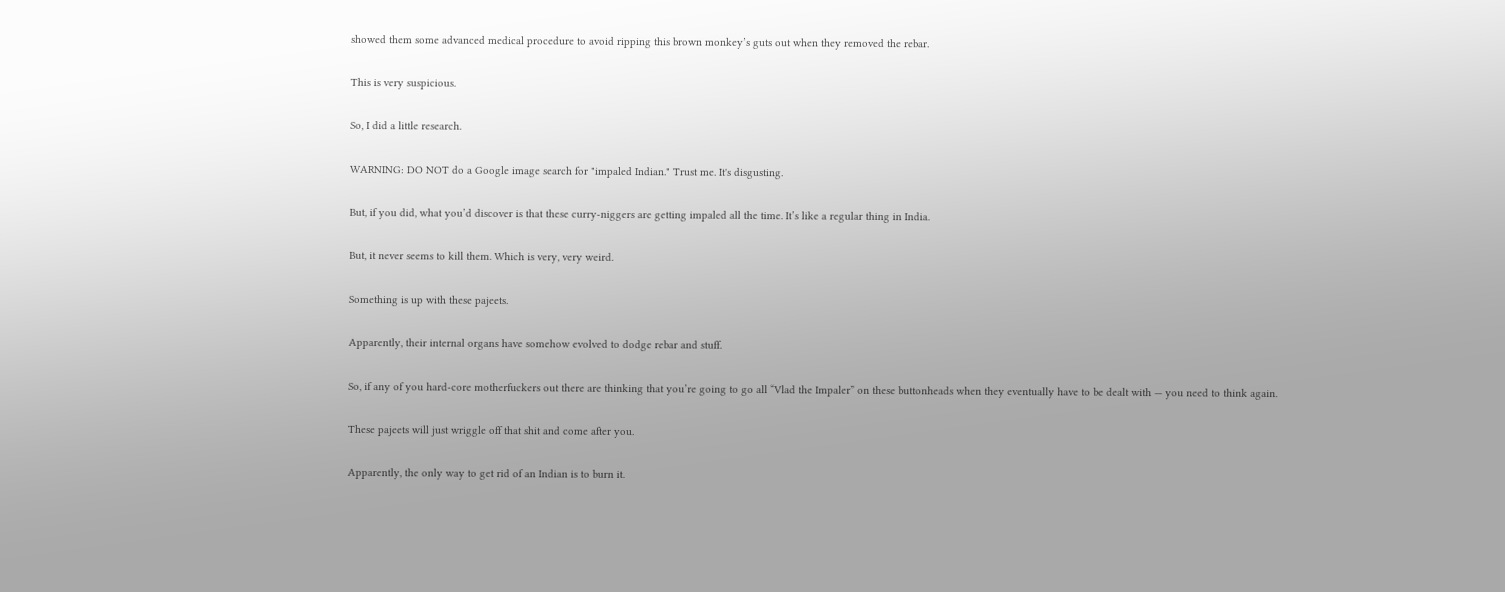showed them some advanced medical procedure to avoid ripping this brown monkey’s guts out when they removed the rebar.

This is very suspicious.

So, I did a little research.

WARNING: DO NOT do a Google image search for "impaled Indian." Trust me. It's disgusting.

But, if you did, what you’d discover is that these curry-niggers are getting impaled all the time. It’s like a regular thing in India.

But, it never seems to kill them. Which is very, very weird.

Something is up with these pajeets.

Apparently, their internal organs have somehow evolved to dodge rebar and stuff.

So, if any of you hard-core motherfuckers out there are thinking that you’re going to go all “Vlad the Impaler” on these buttonheads when they eventually have to be dealt with — you need to think again.

These pajeets will just wriggle off that shit and come after you.

Apparently, the only way to get rid of an Indian is to burn it.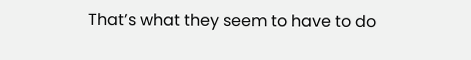That’s what they seem to have to do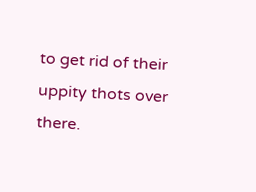to get rid of their uppity thots over there.